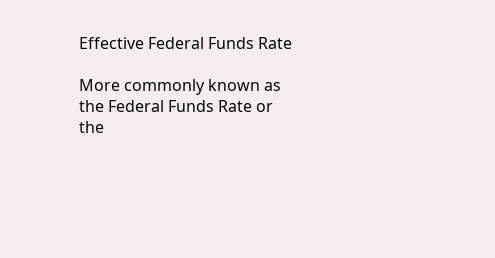Effective Federal Funds Rate

More commonly known as the Federal Funds Rate or the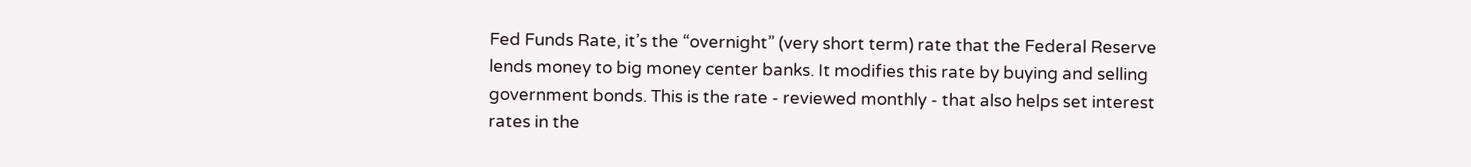Fed Funds Rate, it’s the “overnight” (very short term) rate that the Federal Reserve lends money to big money center banks. It modifies this rate by buying and selling government bonds. This is the rate - reviewed monthly - that also helps set interest rates in the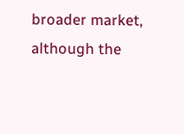broader market, although the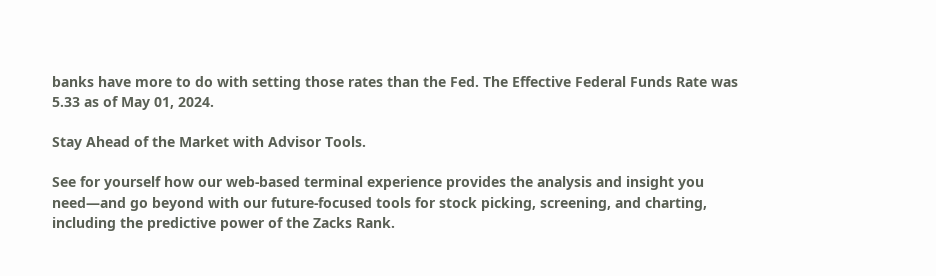banks have more to do with setting those rates than the Fed. The Effective Federal Funds Rate was 5.33 as of May 01, 2024.

Stay Ahead of the Market with Advisor Tools.

See for yourself how our web-based terminal experience provides the analysis and insight you need—and go beyond with our future-focused tools for stock picking, screening, and charting, including the predictive power of the Zacks Rank.